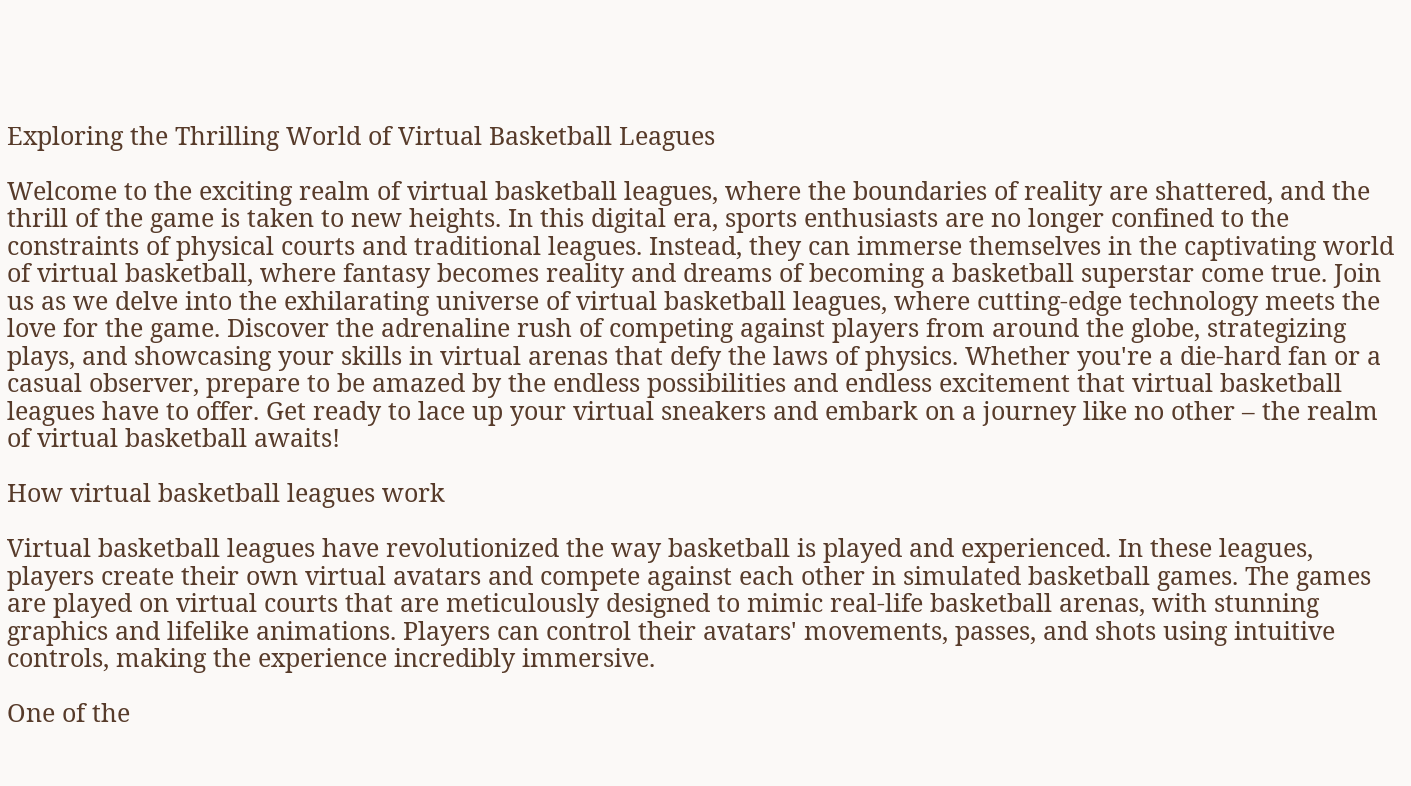Exploring the Thrilling World of Virtual Basketball Leagues

Welcome to the exciting realm of virtual basketball leagues, where the boundaries of reality are shattered, and the thrill of the game is taken to new heights. In this digital era, sports enthusiasts are no longer confined to the constraints of physical courts and traditional leagues. Instead, they can immerse themselves in the captivating world of virtual basketball, where fantasy becomes reality and dreams of becoming a basketball superstar come true. Join us as we delve into the exhilarating universe of virtual basketball leagues, where cutting-edge technology meets the love for the game. Discover the adrenaline rush of competing against players from around the globe, strategizing plays, and showcasing your skills in virtual arenas that defy the laws of physics. Whether you're a die-hard fan or a casual observer, prepare to be amazed by the endless possibilities and endless excitement that virtual basketball leagues have to offer. Get ready to lace up your virtual sneakers and embark on a journey like no other – the realm of virtual basketball awaits!

How virtual basketball leagues work

Virtual basketball leagues have revolutionized the way basketball is played and experienced. In these leagues, players create their own virtual avatars and compete against each other in simulated basketball games. The games are played on virtual courts that are meticulously designed to mimic real-life basketball arenas, with stunning graphics and lifelike animations. Players can control their avatars' movements, passes, and shots using intuitive controls, making the experience incredibly immersive.

One of the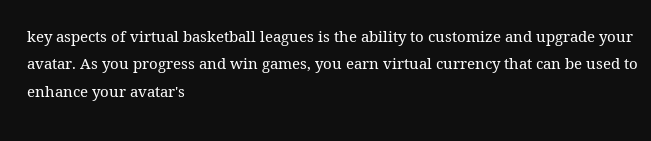key aspects of virtual basketball leagues is the ability to customize and upgrade your avatar. As you progress and win games, you earn virtual currency that can be used to enhance your avatar's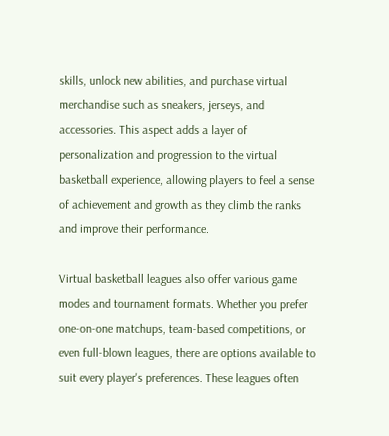skills, unlock new abilities, and purchase virtual merchandise such as sneakers, jerseys, and accessories. This aspect adds a layer of personalization and progression to the virtual basketball experience, allowing players to feel a sense of achievement and growth as they climb the ranks and improve their performance.

Virtual basketball leagues also offer various game modes and tournament formats. Whether you prefer one-on-one matchups, team-based competitions, or even full-blown leagues, there are options available to suit every player's preferences. These leagues often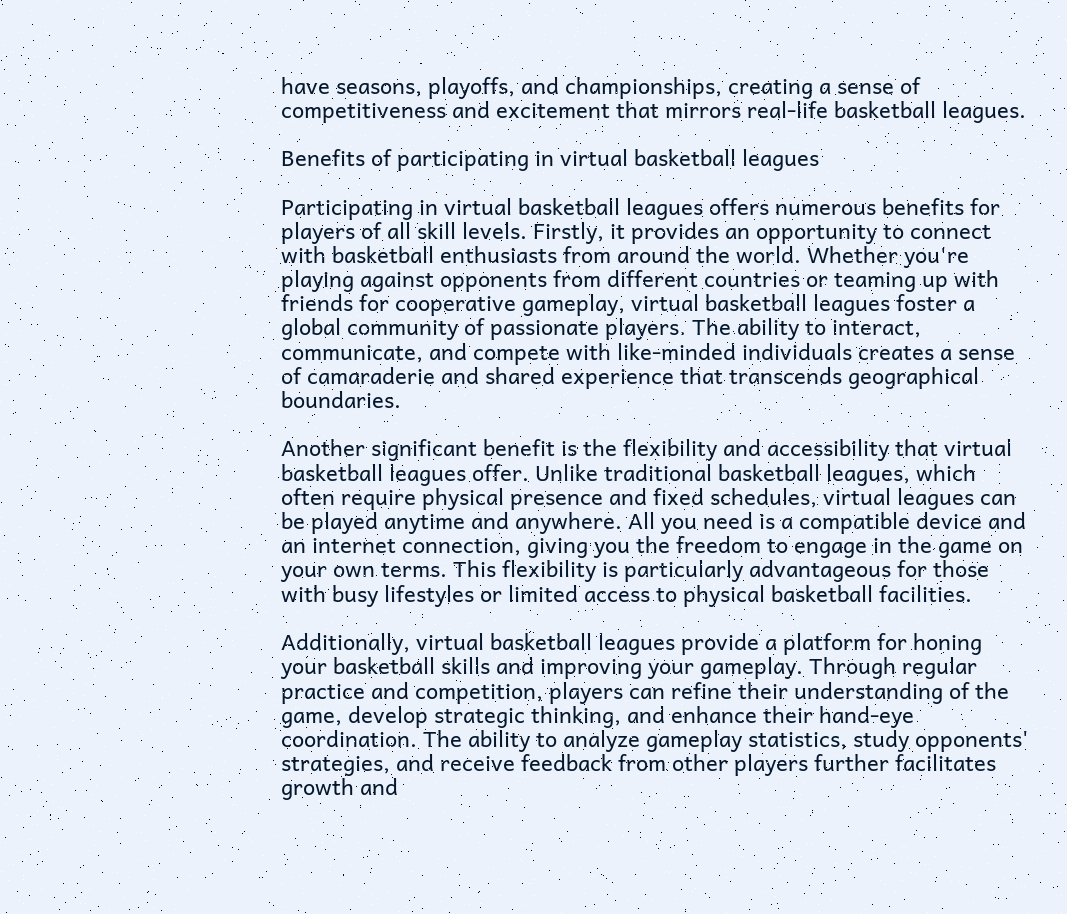have seasons, playoffs, and championships, creating a sense of competitiveness and excitement that mirrors real-life basketball leagues.

Benefits of participating in virtual basketball leagues

Participating in virtual basketball leagues offers numerous benefits for players of all skill levels. Firstly, it provides an opportunity to connect with basketball enthusiasts from around the world. Whether you're playing against opponents from different countries or teaming up with friends for cooperative gameplay, virtual basketball leagues foster a global community of passionate players. The ability to interact, communicate, and compete with like-minded individuals creates a sense of camaraderie and shared experience that transcends geographical boundaries.

Another significant benefit is the flexibility and accessibility that virtual basketball leagues offer. Unlike traditional basketball leagues, which often require physical presence and fixed schedules, virtual leagues can be played anytime and anywhere. All you need is a compatible device and an internet connection, giving you the freedom to engage in the game on your own terms. This flexibility is particularly advantageous for those with busy lifestyles or limited access to physical basketball facilities.

Additionally, virtual basketball leagues provide a platform for honing your basketball skills and improving your gameplay. Through regular practice and competition, players can refine their understanding of the game, develop strategic thinking, and enhance their hand-eye coordination. The ability to analyze gameplay statistics, study opponents' strategies, and receive feedback from other players further facilitates growth and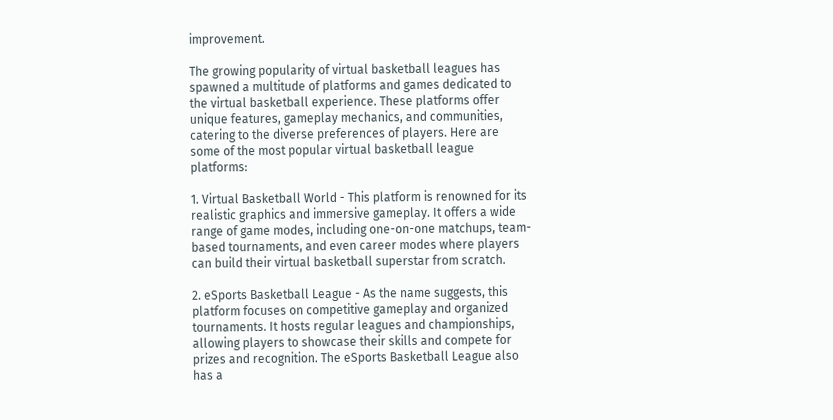improvement.

The growing popularity of virtual basketball leagues has spawned a multitude of platforms and games dedicated to the virtual basketball experience. These platforms offer unique features, gameplay mechanics, and communities, catering to the diverse preferences of players. Here are some of the most popular virtual basketball league platforms:

1. Virtual Basketball World - This platform is renowned for its realistic graphics and immersive gameplay. It offers a wide range of game modes, including one-on-one matchups, team-based tournaments, and even career modes where players can build their virtual basketball superstar from scratch.

2. eSports Basketball League - As the name suggests, this platform focuses on competitive gameplay and organized tournaments. It hosts regular leagues and championships, allowing players to showcase their skills and compete for prizes and recognition. The eSports Basketball League also has a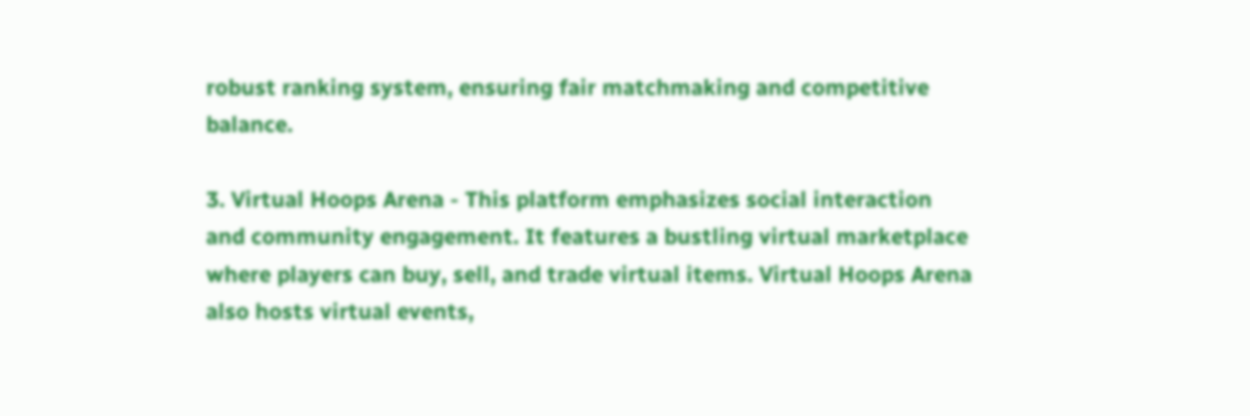robust ranking system, ensuring fair matchmaking and competitive balance.

3. Virtual Hoops Arena - This platform emphasizes social interaction and community engagement. It features a bustling virtual marketplace where players can buy, sell, and trade virtual items. Virtual Hoops Arena also hosts virtual events,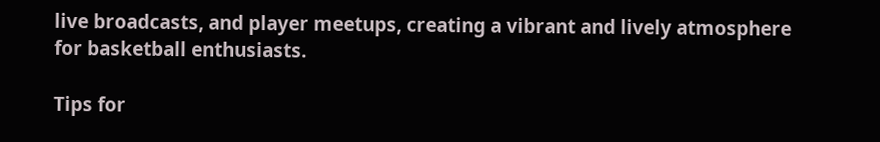live broadcasts, and player meetups, creating a vibrant and lively atmosphere for basketball enthusiasts.

Tips for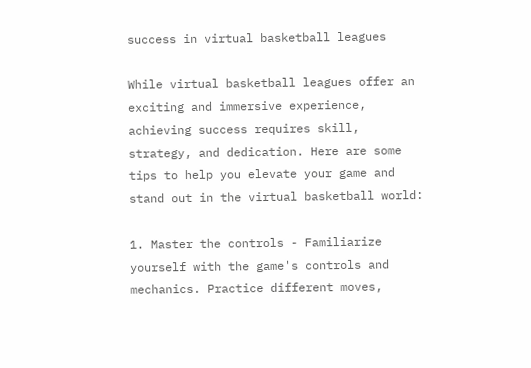success in virtual basketball leagues

While virtual basketball leagues offer an exciting and immersive experience, achieving success requires skill, strategy, and dedication. Here are some tips to help you elevate your game and stand out in the virtual basketball world:

1. Master the controls - Familiarize yourself with the game's controls and mechanics. Practice different moves,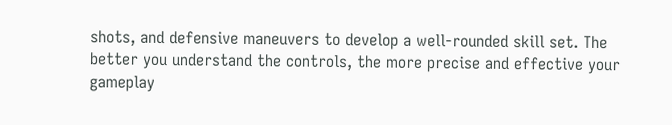shots, and defensive maneuvers to develop a well-rounded skill set. The better you understand the controls, the more precise and effective your gameplay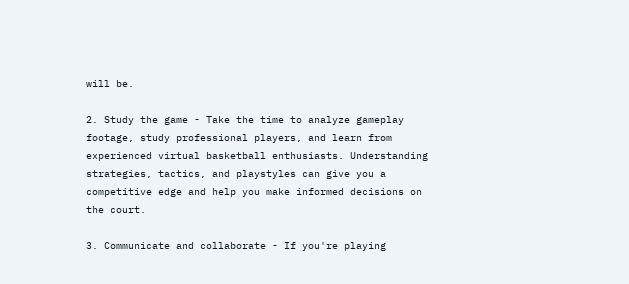will be.

2. Study the game - Take the time to analyze gameplay footage, study professional players, and learn from experienced virtual basketball enthusiasts. Understanding strategies, tactics, and playstyles can give you a competitive edge and help you make informed decisions on the court.

3. Communicate and collaborate - If you're playing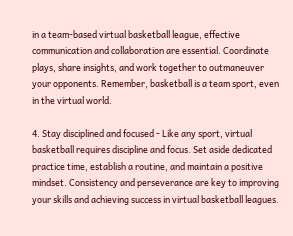in a team-based virtual basketball league, effective communication and collaboration are essential. Coordinate plays, share insights, and work together to outmaneuver your opponents. Remember, basketball is a team sport, even in the virtual world.

4. Stay disciplined and focused - Like any sport, virtual basketball requires discipline and focus. Set aside dedicated practice time, establish a routine, and maintain a positive mindset. Consistency and perseverance are key to improving your skills and achieving success in virtual basketball leagues.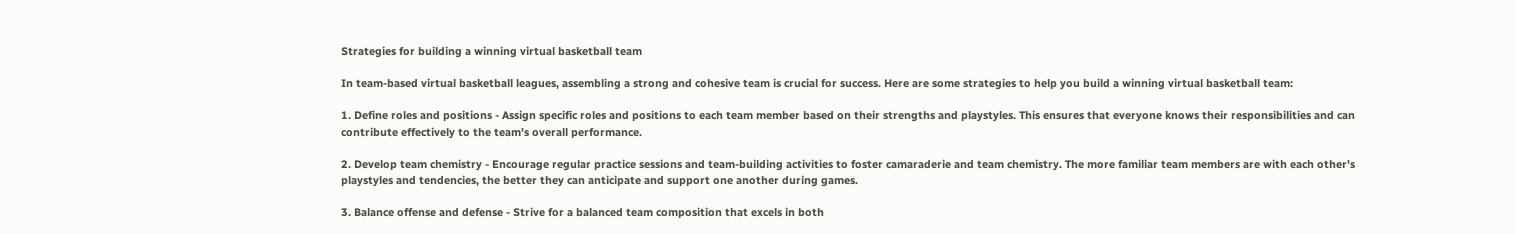Strategies for building a winning virtual basketball team

In team-based virtual basketball leagues, assembling a strong and cohesive team is crucial for success. Here are some strategies to help you build a winning virtual basketball team:

1. Define roles and positions - Assign specific roles and positions to each team member based on their strengths and playstyles. This ensures that everyone knows their responsibilities and can contribute effectively to the team's overall performance.

2. Develop team chemistry - Encourage regular practice sessions and team-building activities to foster camaraderie and team chemistry. The more familiar team members are with each other's playstyles and tendencies, the better they can anticipate and support one another during games.

3. Balance offense and defense - Strive for a balanced team composition that excels in both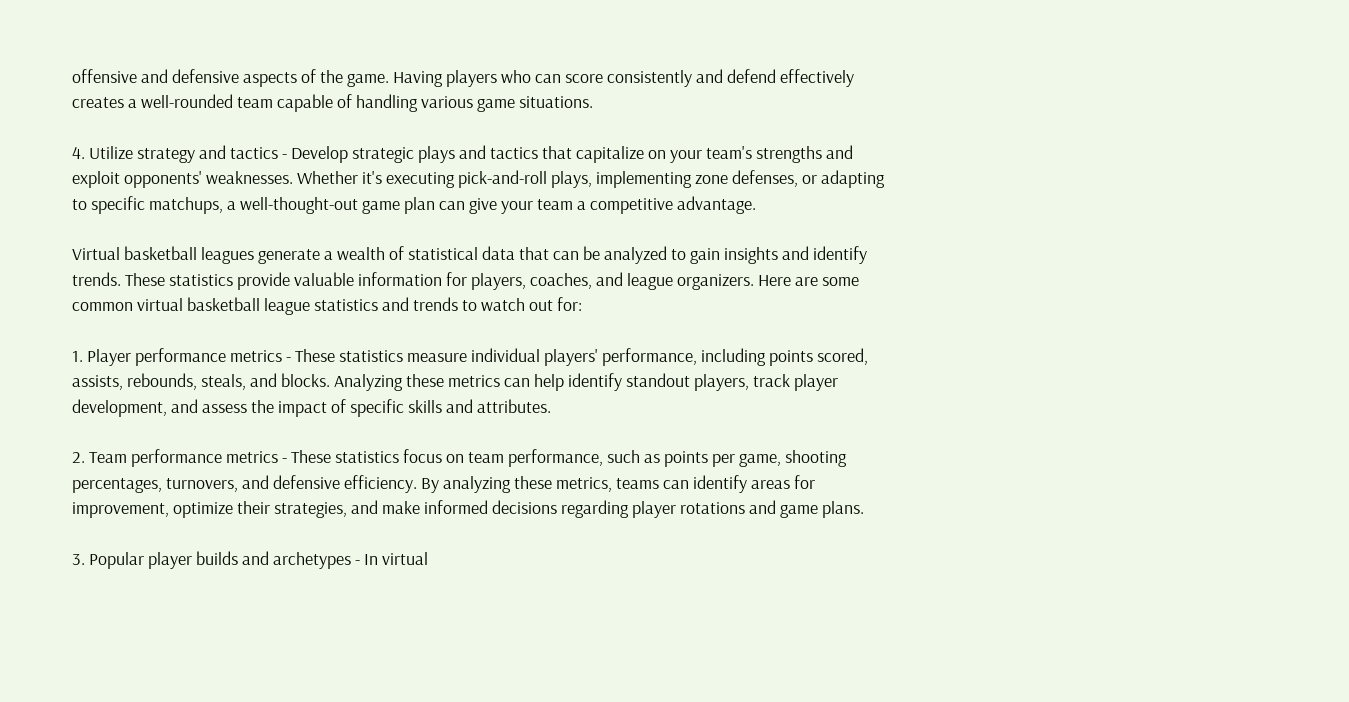offensive and defensive aspects of the game. Having players who can score consistently and defend effectively creates a well-rounded team capable of handling various game situations.

4. Utilize strategy and tactics - Develop strategic plays and tactics that capitalize on your team's strengths and exploit opponents' weaknesses. Whether it's executing pick-and-roll plays, implementing zone defenses, or adapting to specific matchups, a well-thought-out game plan can give your team a competitive advantage.

Virtual basketball leagues generate a wealth of statistical data that can be analyzed to gain insights and identify trends. These statistics provide valuable information for players, coaches, and league organizers. Here are some common virtual basketball league statistics and trends to watch out for:

1. Player performance metrics - These statistics measure individual players' performance, including points scored, assists, rebounds, steals, and blocks. Analyzing these metrics can help identify standout players, track player development, and assess the impact of specific skills and attributes.

2. Team performance metrics - These statistics focus on team performance, such as points per game, shooting percentages, turnovers, and defensive efficiency. By analyzing these metrics, teams can identify areas for improvement, optimize their strategies, and make informed decisions regarding player rotations and game plans.

3. Popular player builds and archetypes - In virtual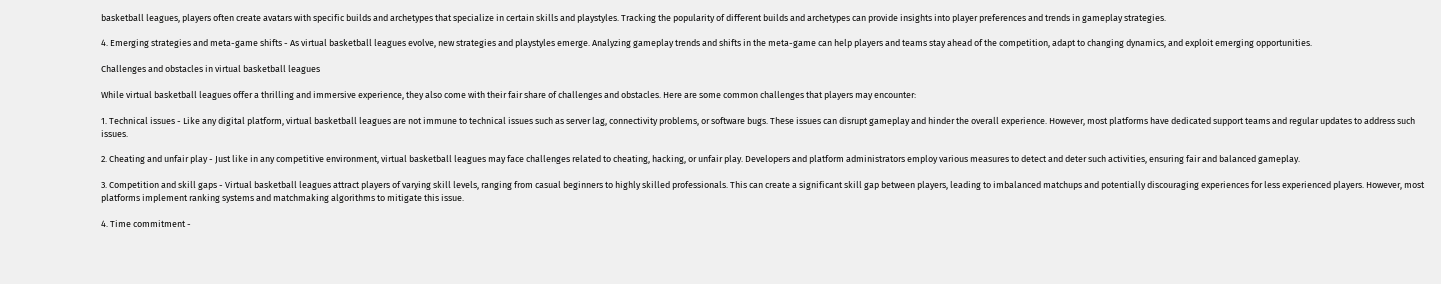basketball leagues, players often create avatars with specific builds and archetypes that specialize in certain skills and playstyles. Tracking the popularity of different builds and archetypes can provide insights into player preferences and trends in gameplay strategies.

4. Emerging strategies and meta-game shifts - As virtual basketball leagues evolve, new strategies and playstyles emerge. Analyzing gameplay trends and shifts in the meta-game can help players and teams stay ahead of the competition, adapt to changing dynamics, and exploit emerging opportunities.

Challenges and obstacles in virtual basketball leagues

While virtual basketball leagues offer a thrilling and immersive experience, they also come with their fair share of challenges and obstacles. Here are some common challenges that players may encounter:

1. Technical issues - Like any digital platform, virtual basketball leagues are not immune to technical issues such as server lag, connectivity problems, or software bugs. These issues can disrupt gameplay and hinder the overall experience. However, most platforms have dedicated support teams and regular updates to address such issues.

2. Cheating and unfair play - Just like in any competitive environment, virtual basketball leagues may face challenges related to cheating, hacking, or unfair play. Developers and platform administrators employ various measures to detect and deter such activities, ensuring fair and balanced gameplay.

3. Competition and skill gaps - Virtual basketball leagues attract players of varying skill levels, ranging from casual beginners to highly skilled professionals. This can create a significant skill gap between players, leading to imbalanced matchups and potentially discouraging experiences for less experienced players. However, most platforms implement ranking systems and matchmaking algorithms to mitigate this issue.

4. Time commitment -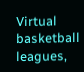Virtual basketball leagues,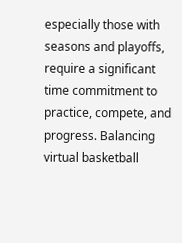especially those with seasons and playoffs, require a significant time commitment to practice, compete, and progress. Balancing virtual basketball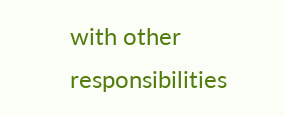with other responsibilities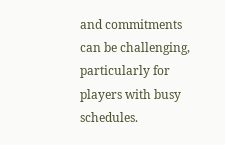and commitments can be challenging, particularly for players with busy schedules.